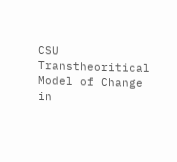CSU Transtheoritical Model of Change in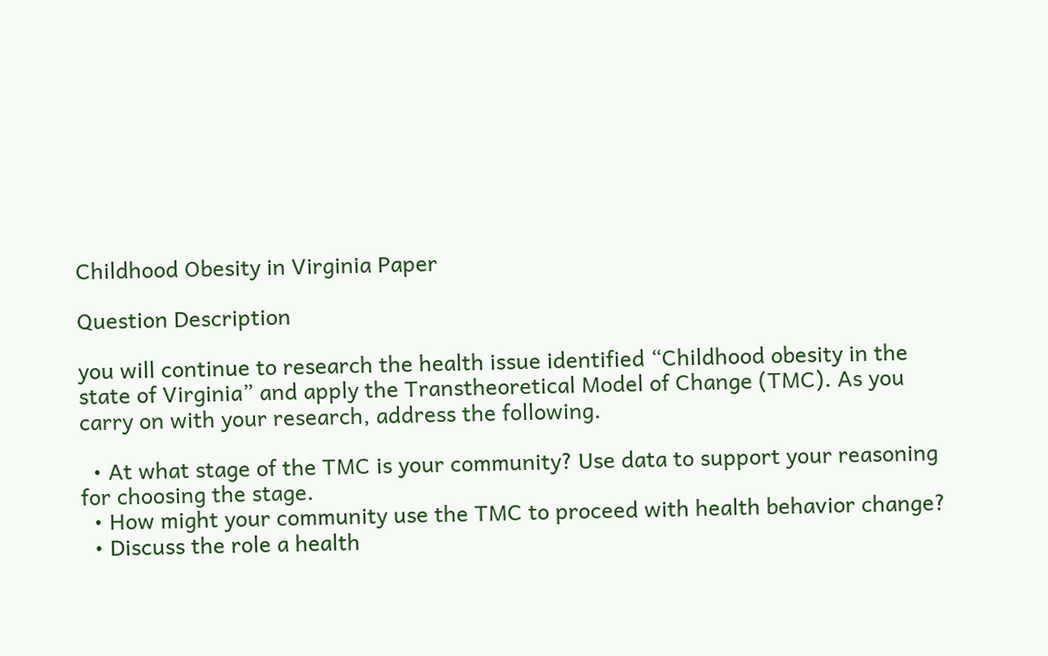Childhood Obesity in Virginia Paper

Question Description

you will continue to research the health issue identified “Childhood obesity in the state of Virginia” and apply the Transtheoretical Model of Change (TMC). As you carry on with your research, address the following.

  • At what stage of the TMC is your community? Use data to support your reasoning for choosing the stage.
  • How might your community use the TMC to proceed with health behavior change?
  • Discuss the role a health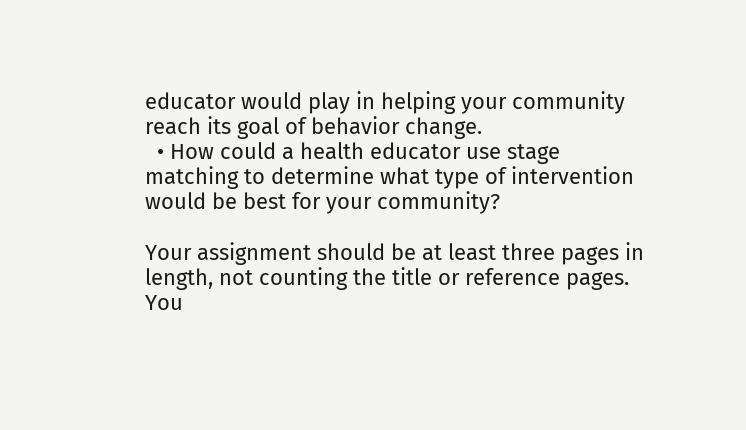educator would play in helping your community reach its goal of behavior change.
  • How could a health educator use stage matching to determine what type of intervention would be best for your community?

Your assignment should be at least three pages in length, not counting the title or reference pages. You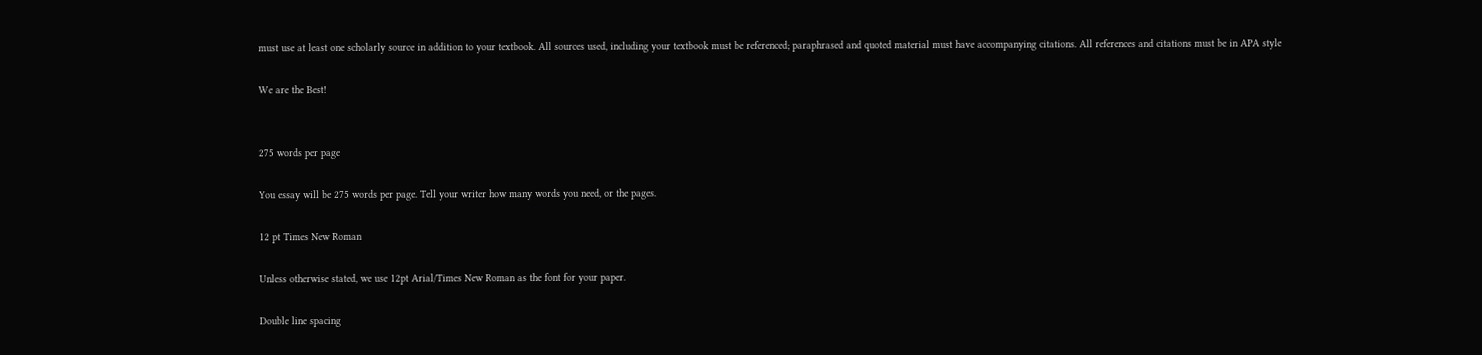must use at least one scholarly source in addition to your textbook. All sources used, including your textbook must be referenced; paraphrased and quoted material must have accompanying citations. All references and citations must be in APA style

We are the Best!


275 words per page

You essay will be 275 words per page. Tell your writer how many words you need, or the pages.

12 pt Times New Roman

Unless otherwise stated, we use 12pt Arial/Times New Roman as the font for your paper.

Double line spacing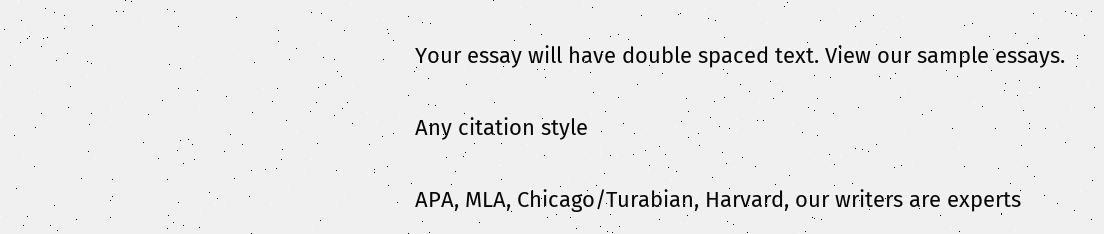Your essay will have double spaced text. View our sample essays.

Any citation style

APA, MLA, Chicago/Turabian, Harvard, our writers are experts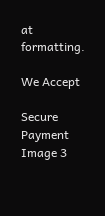at formatting.

We Accept

Secure Payment
Image 3